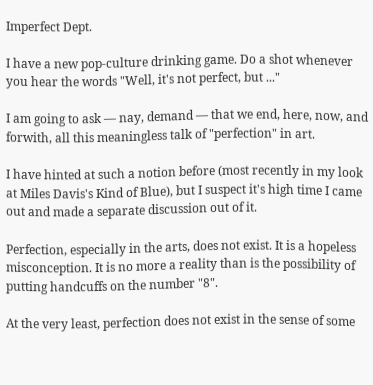Imperfect Dept.

I have a new pop-culture drinking game. Do a shot whenever you hear the words "Well, it's not perfect, but ..."

I am going to ask — nay, demand — that we end, here, now, and forwith, all this meaningless talk of "perfection" in art.

I have hinted at such a notion before (most recently in my look at Miles Davis's Kind of Blue), but I suspect it's high time I came out and made a separate discussion out of it.

Perfection, especially in the arts, does not exist. It is a hopeless misconception. It is no more a reality than is the possibility of putting handcuffs on the number "8".

At the very least, perfection does not exist in the sense of some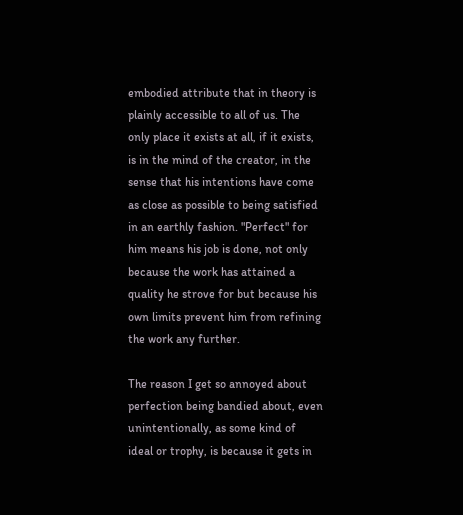embodied attribute that in theory is plainly accessible to all of us. The only place it exists at all, if it exists, is in the mind of the creator, in the sense that his intentions have come as close as possible to being satisfied in an earthly fashion. "Perfect" for him means his job is done, not only because the work has attained a quality he strove for but because his own limits prevent him from refining the work any further.

The reason I get so annoyed about perfection being bandied about, even unintentionally, as some kind of ideal or trophy, is because it gets in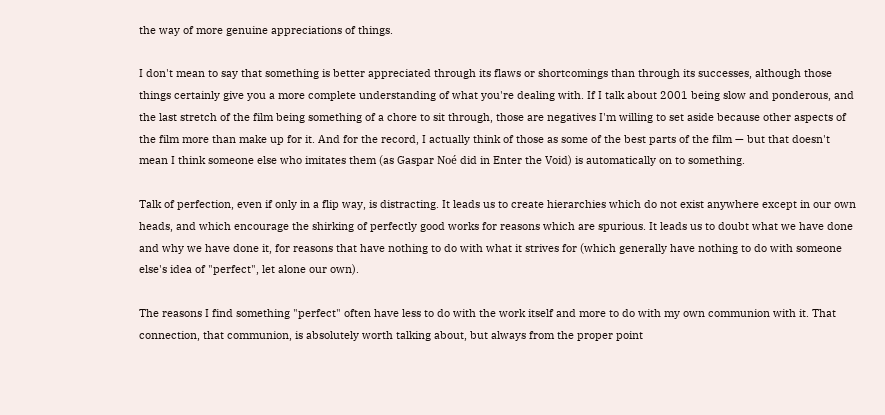the way of more genuine appreciations of things.

I don't mean to say that something is better appreciated through its flaws or shortcomings than through its successes, although those things certainly give you a more complete understanding of what you're dealing with. If I talk about 2001 being slow and ponderous, and the last stretch of the film being something of a chore to sit through, those are negatives I'm willing to set aside because other aspects of the film more than make up for it. And for the record, I actually think of those as some of the best parts of the film — but that doesn't mean I think someone else who imitates them (as Gaspar Noé did in Enter the Void) is automatically on to something.

Talk of perfection, even if only in a flip way, is distracting. It leads us to create hierarchies which do not exist anywhere except in our own heads, and which encourage the shirking of perfectly good works for reasons which are spurious. It leads us to doubt what we have done and why we have done it, for reasons that have nothing to do with what it strives for (which generally have nothing to do with someone else's idea of "perfect", let alone our own).

The reasons I find something "perfect" often have less to do with the work itself and more to do with my own communion with it. That connection, that communion, is absolutely worth talking about, but always from the proper point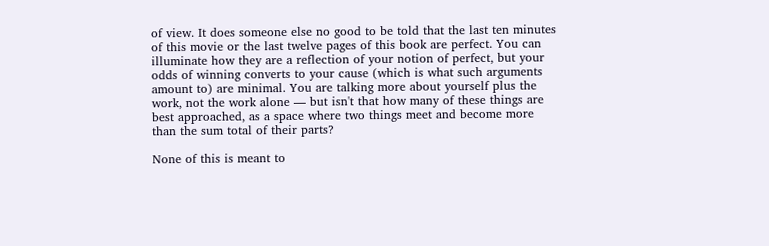of view. It does someone else no good to be told that the last ten minutes of this movie or the last twelve pages of this book are perfect. You can illuminate how they are a reflection of your notion of perfect, but your odds of winning converts to your cause (which is what such arguments amount to) are minimal. You are talking more about yourself plus the work, not the work alone — but isn't that how many of these things are best approached, as a space where two things meet and become more than the sum total of their parts?

None of this is meant to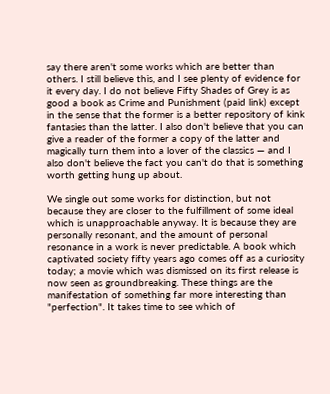say there aren't some works which are better than others. I still believe this, and I see plenty of evidence for it every day. I do not believe Fifty Shades of Grey is as good a book as Crime and Punishment (paid link) except in the sense that the former is a better repository of kink fantasies than the latter. I also don't believe that you can give a reader of the former a copy of the latter and magically turn them into a lover of the classics — and I also don't believe the fact you can't do that is something worth getting hung up about.

We single out some works for distinction, but not because they are closer to the fulfillment of some ideal which is unapproachable anyway. It is because they are personally resonant, and the amount of personal resonance in a work is never predictable. A book which captivated society fifty years ago comes off as a curiosity today; a movie which was dismissed on its first release is now seen as groundbreaking. These things are the manifestation of something far more interesting than "perfection". It takes time to see which of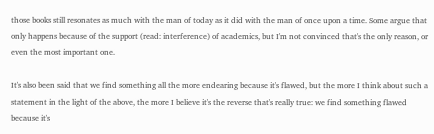those books still resonates as much with the man of today as it did with the man of once upon a time. Some argue that only happens because of the support (read: interference) of academics, but I'm not convinced that's the only reason, or even the most important one.

It's also been said that we find something all the more endearing because it's flawed, but the more I think about such a statement in the light of the above, the more I believe it's the reverse that's really true: we find something flawed because it's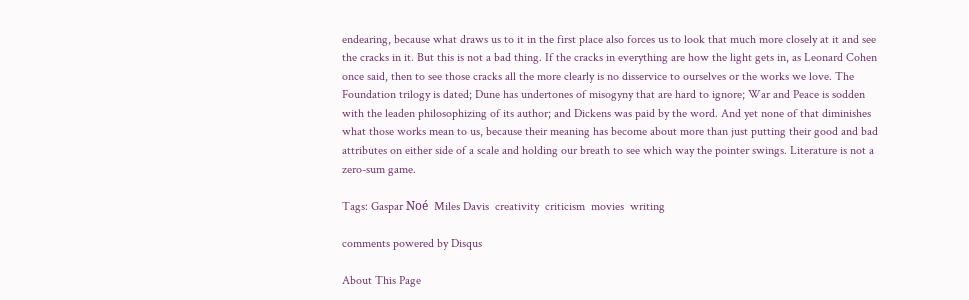endearing, because what draws us to it in the first place also forces us to look that much more closely at it and see the cracks in it. But this is not a bad thing. If the cracks in everything are how the light gets in, as Leonard Cohen once said, then to see those cracks all the more clearly is no disservice to ourselves or the works we love. The Foundation trilogy is dated; Dune has undertones of misogyny that are hard to ignore; War and Peace is sodden with the leaden philosophizing of its author; and Dickens was paid by the word. And yet none of that diminishes what those works mean to us, because their meaning has become about more than just putting their good and bad attributes on either side of a scale and holding our breath to see which way the pointer swings. Literature is not a zero-sum game.

Tags: Gaspar Noé  Miles Davis  creativity  criticism  movies  writing

comments powered by Disqus

About This Page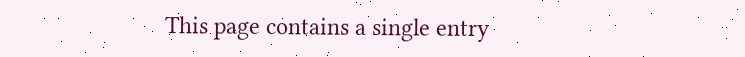This page contains a single entry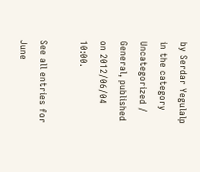by Serdar Yegulalp in the category Uncategorized / General, published on 2012/06/04 10:00.

See all entries for June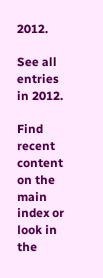2012.

See all entries in 2012.

Find recent content on the main index or look in the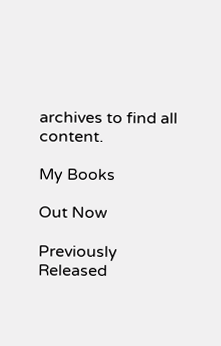archives to find all content.

My Books

Out Now

Previously Released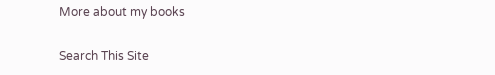More about my books

Search This Site